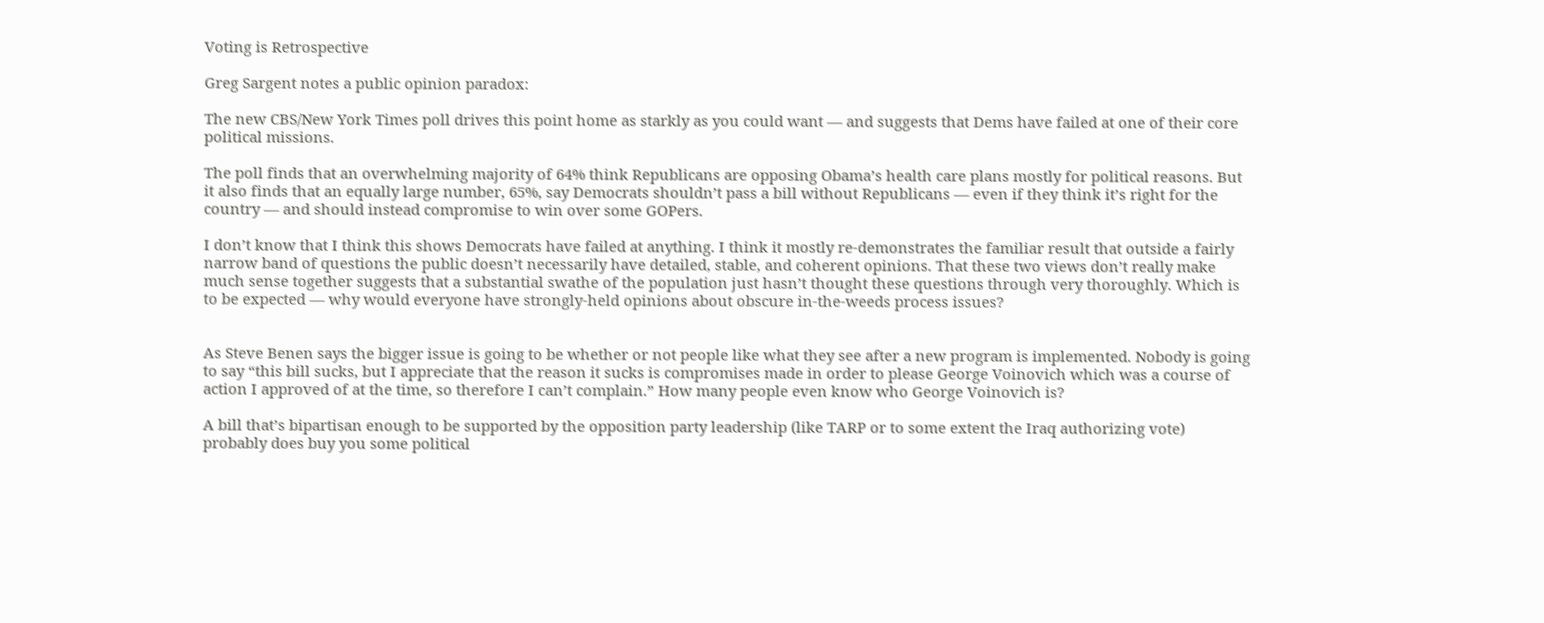Voting is Retrospective

Greg Sargent notes a public opinion paradox:

The new CBS/New York Times poll drives this point home as starkly as you could want — and suggests that Dems have failed at one of their core political missions.

The poll finds that an overwhelming majority of 64% think Republicans are opposing Obama’s health care plans mostly for political reasons. But it also finds that an equally large number, 65%, say Democrats shouldn’t pass a bill without Republicans — even if they think it’s right for the country — and should instead compromise to win over some GOPers.

I don’t know that I think this shows Democrats have failed at anything. I think it mostly re-demonstrates the familiar result that outside a fairly narrow band of questions the public doesn’t necessarily have detailed, stable, and coherent opinions. That these two views don’t really make much sense together suggests that a substantial swathe of the population just hasn’t thought these questions through very thoroughly. Which is to be expected — why would everyone have strongly-held opinions about obscure in-the-weeds process issues?


As Steve Benen says the bigger issue is going to be whether or not people like what they see after a new program is implemented. Nobody is going to say “this bill sucks, but I appreciate that the reason it sucks is compromises made in order to please George Voinovich which was a course of action I approved of at the time, so therefore I can’t complain.” How many people even know who George Voinovich is?

A bill that’s bipartisan enough to be supported by the opposition party leadership (like TARP or to some extent the Iraq authorizing vote) probably does buy you some political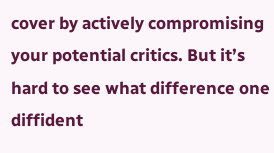cover by actively compromising your potential critics. But it’s hard to see what difference one diffident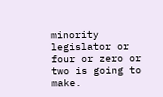minority legislator or four or zero or two is going to make.